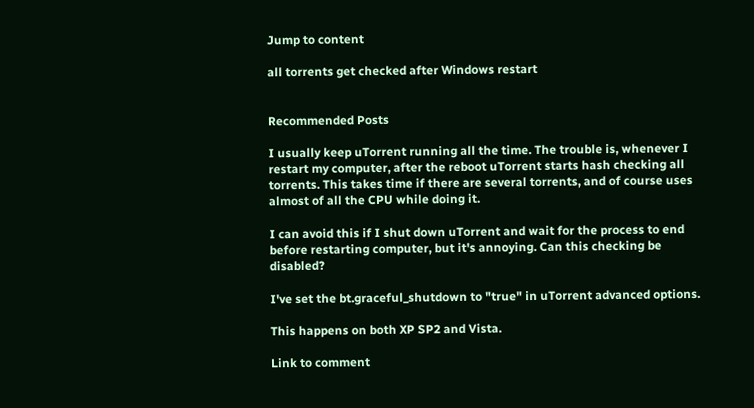Jump to content

all torrents get checked after Windows restart


Recommended Posts

I usually keep uTorrent running all the time. The trouble is, whenever I restart my computer, after the reboot uTorrent starts hash checking all torrents. This takes time if there are several torrents, and of course uses almost of all the CPU while doing it.

I can avoid this if I shut down uTorrent and wait for the process to end before restarting computer, but it's annoying. Can this checking be disabled?

I've set the bt.graceful_shutdown to "true" in uTorrent advanced options.

This happens on both XP SP2 and Vista.

Link to comment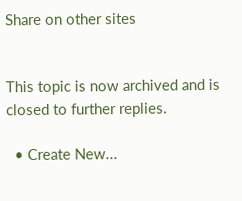Share on other sites


This topic is now archived and is closed to further replies.

  • Create New...